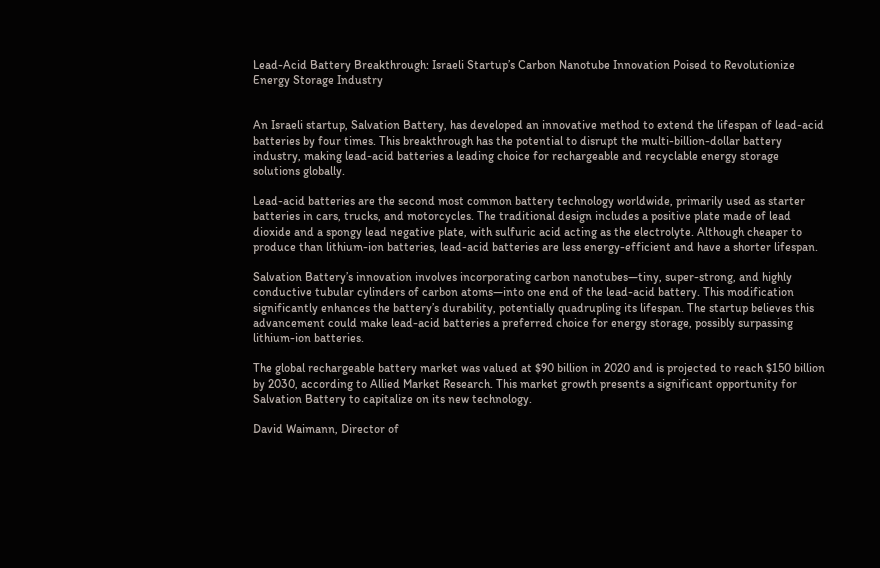Lead-Acid Battery Breakthrough: Israeli Startup’s Carbon Nanotube Innovation Poised to Revolutionize Energy Storage Industry


An Israeli startup, Salvation Battery, has developed an innovative method to extend the lifespan of lead-acid batteries by four times. This breakthrough has the potential to disrupt the multi-billion-dollar battery industry, making lead-acid batteries a leading choice for rechargeable and recyclable energy storage solutions globally.

Lead-acid batteries are the second most common battery technology worldwide, primarily used as starter batteries in cars, trucks, and motorcycles. The traditional design includes a positive plate made of lead dioxide and a spongy lead negative plate, with sulfuric acid acting as the electrolyte. Although cheaper to produce than lithium-ion batteries, lead-acid batteries are less energy-efficient and have a shorter lifespan.

Salvation Battery’s innovation involves incorporating carbon nanotubes—tiny, super-strong, and highly conductive tubular cylinders of carbon atoms—into one end of the lead-acid battery. This modification significantly enhances the battery’s durability, potentially quadrupling its lifespan. The startup believes this advancement could make lead-acid batteries a preferred choice for energy storage, possibly surpassing lithium-ion batteries.

The global rechargeable battery market was valued at $90 billion in 2020 and is projected to reach $150 billion by 2030, according to Allied Market Research. This market growth presents a significant opportunity for Salvation Battery to capitalize on its new technology.

David Waimann, Director of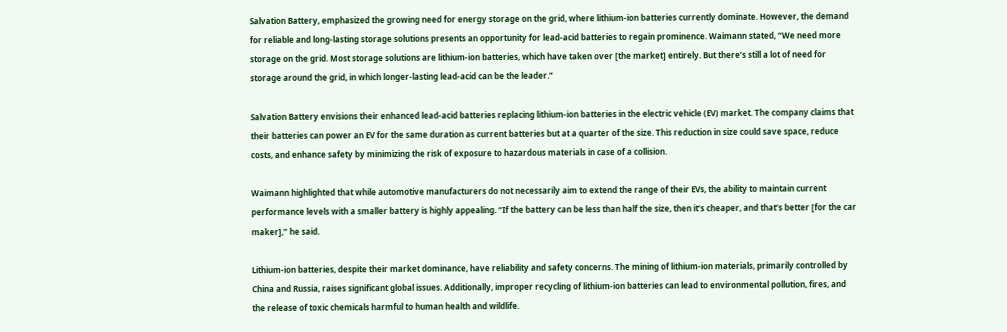Salvation Battery, emphasized the growing need for energy storage on the grid, where lithium-ion batteries currently dominate. However, the demand for reliable and long-lasting storage solutions presents an opportunity for lead-acid batteries to regain prominence. Waimann stated, “We need more storage on the grid. Most storage solutions are lithium-ion batteries, which have taken over [the market] entirely. But there’s still a lot of need for storage around the grid, in which longer-lasting lead-acid can be the leader.”

Salvation Battery envisions their enhanced lead-acid batteries replacing lithium-ion batteries in the electric vehicle (EV) market. The company claims that their batteries can power an EV for the same duration as current batteries but at a quarter of the size. This reduction in size could save space, reduce costs, and enhance safety by minimizing the risk of exposure to hazardous materials in case of a collision.

Waimann highlighted that while automotive manufacturers do not necessarily aim to extend the range of their EVs, the ability to maintain current performance levels with a smaller battery is highly appealing. “If the battery can be less than half the size, then it’s cheaper, and that’s better [for the car maker],” he said.

Lithium-ion batteries, despite their market dominance, have reliability and safety concerns. The mining of lithium-ion materials, primarily controlled by China and Russia, raises significant global issues. Additionally, improper recycling of lithium-ion batteries can lead to environmental pollution, fires, and the release of toxic chemicals harmful to human health and wildlife.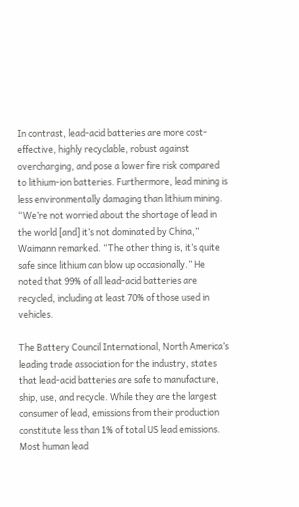In contrast, lead-acid batteries are more cost-effective, highly recyclable, robust against overcharging, and pose a lower fire risk compared to lithium-ion batteries. Furthermore, lead mining is less environmentally damaging than lithium mining. “We’re not worried about the shortage of lead in the world [and] it’s not dominated by China,” Waimann remarked. “The other thing is, it’s quite safe since lithium can blow up occasionally.” He noted that 99% of all lead-acid batteries are recycled, including at least 70% of those used in vehicles.

The Battery Council International, North America’s leading trade association for the industry, states that lead-acid batteries are safe to manufacture, ship, use, and recycle. While they are the largest consumer of lead, emissions from their production constitute less than 1% of total US lead emissions. Most human lead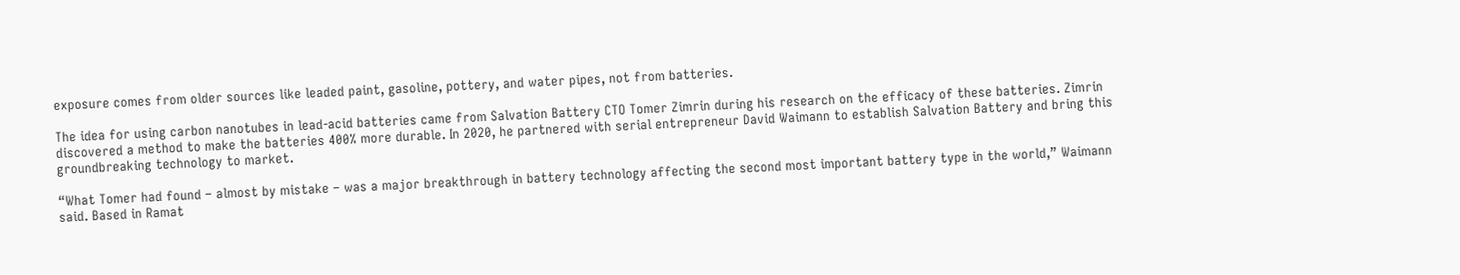exposure comes from older sources like leaded paint, gasoline, pottery, and water pipes, not from batteries.

The idea for using carbon nanotubes in lead-acid batteries came from Salvation Battery CTO Tomer Zimrin during his research on the efficacy of these batteries. Zimrin discovered a method to make the batteries 400% more durable. In 2020, he partnered with serial entrepreneur David Waimann to establish Salvation Battery and bring this groundbreaking technology to market.

“What Tomer had found – almost by mistake – was a major breakthrough in battery technology affecting the second most important battery type in the world,” Waimann said. Based in Ramat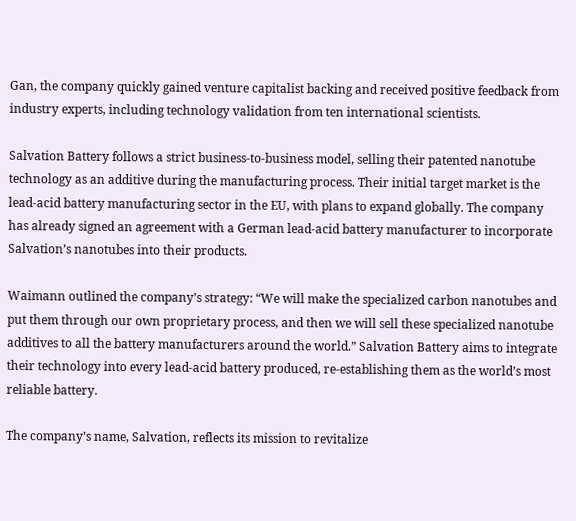Gan, the company quickly gained venture capitalist backing and received positive feedback from industry experts, including technology validation from ten international scientists.

Salvation Battery follows a strict business-to-business model, selling their patented nanotube technology as an additive during the manufacturing process. Their initial target market is the lead-acid battery manufacturing sector in the EU, with plans to expand globally. The company has already signed an agreement with a German lead-acid battery manufacturer to incorporate Salvation’s nanotubes into their products.

Waimann outlined the company’s strategy: “We will make the specialized carbon nanotubes and put them through our own proprietary process, and then we will sell these specialized nanotube additives to all the battery manufacturers around the world.” Salvation Battery aims to integrate their technology into every lead-acid battery produced, re-establishing them as the world’s most reliable battery.

The company’s name, Salvation, reflects its mission to revitalize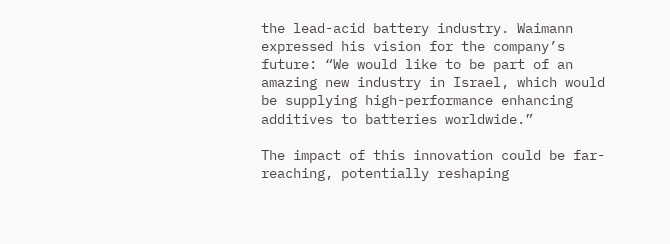the lead-acid battery industry. Waimann expressed his vision for the company’s future: “We would like to be part of an amazing new industry in Israel, which would be supplying high-performance enhancing additives to batteries worldwide.”

The impact of this innovation could be far-reaching, potentially reshaping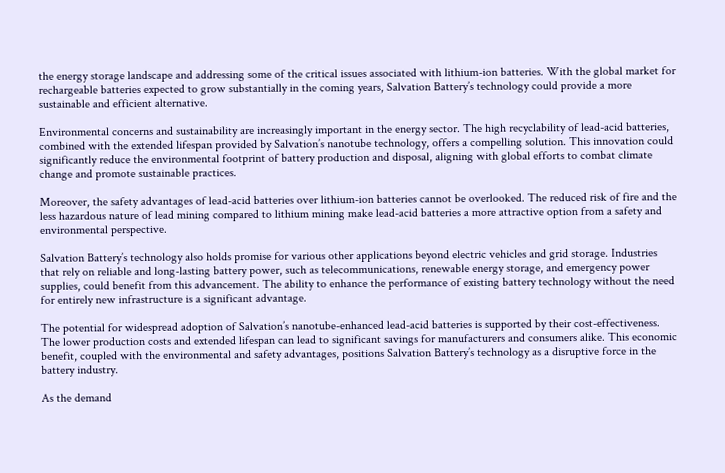the energy storage landscape and addressing some of the critical issues associated with lithium-ion batteries. With the global market for rechargeable batteries expected to grow substantially in the coming years, Salvation Battery’s technology could provide a more sustainable and efficient alternative.

Environmental concerns and sustainability are increasingly important in the energy sector. The high recyclability of lead-acid batteries, combined with the extended lifespan provided by Salvation’s nanotube technology, offers a compelling solution. This innovation could significantly reduce the environmental footprint of battery production and disposal, aligning with global efforts to combat climate change and promote sustainable practices.

Moreover, the safety advantages of lead-acid batteries over lithium-ion batteries cannot be overlooked. The reduced risk of fire and the less hazardous nature of lead mining compared to lithium mining make lead-acid batteries a more attractive option from a safety and environmental perspective.

Salvation Battery’s technology also holds promise for various other applications beyond electric vehicles and grid storage. Industries that rely on reliable and long-lasting battery power, such as telecommunications, renewable energy storage, and emergency power supplies, could benefit from this advancement. The ability to enhance the performance of existing battery technology without the need for entirely new infrastructure is a significant advantage.

The potential for widespread adoption of Salvation’s nanotube-enhanced lead-acid batteries is supported by their cost-effectiveness. The lower production costs and extended lifespan can lead to significant savings for manufacturers and consumers alike. This economic benefit, coupled with the environmental and safety advantages, positions Salvation Battery’s technology as a disruptive force in the battery industry.

As the demand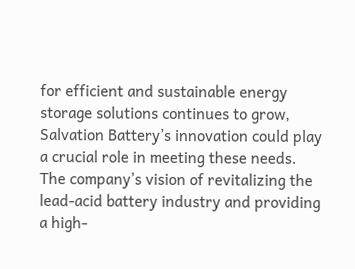for efficient and sustainable energy storage solutions continues to grow, Salvation Battery’s innovation could play a crucial role in meeting these needs. The company’s vision of revitalizing the lead-acid battery industry and providing a high-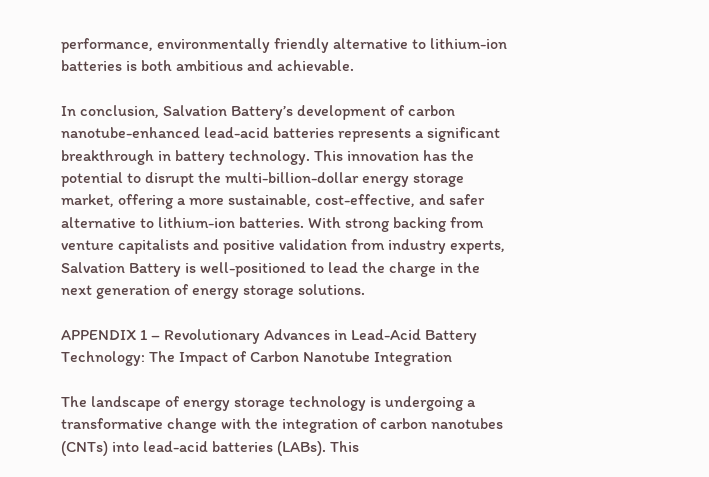performance, environmentally friendly alternative to lithium-ion batteries is both ambitious and achievable.

In conclusion, Salvation Battery’s development of carbon nanotube-enhanced lead-acid batteries represents a significant breakthrough in battery technology. This innovation has the potential to disrupt the multi-billion-dollar energy storage market, offering a more sustainable, cost-effective, and safer alternative to lithium-ion batteries. With strong backing from venture capitalists and positive validation from industry experts, Salvation Battery is well-positioned to lead the charge in the next generation of energy storage solutions.

APPENDIX 1 – Revolutionary Advances in Lead-Acid Battery Technology: The Impact of Carbon Nanotube Integration

The landscape of energy storage technology is undergoing a transformative change with the integration of carbon nanotubes (CNTs) into lead-acid batteries (LABs). This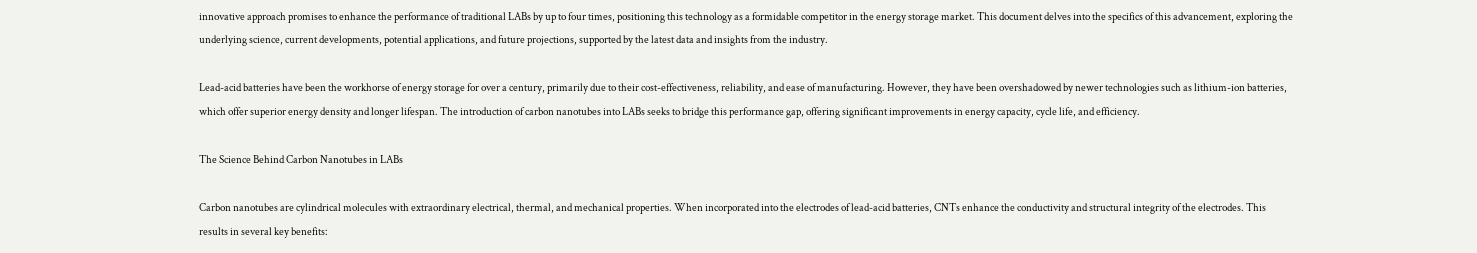innovative approach promises to enhance the performance of traditional LABs by up to four times, positioning this technology as a formidable competitor in the energy storage market. This document delves into the specifics of this advancement, exploring the underlying science, current developments, potential applications, and future projections, supported by the latest data and insights from the industry.

Lead-acid batteries have been the workhorse of energy storage for over a century, primarily due to their cost-effectiveness, reliability, and ease of manufacturing. However, they have been overshadowed by newer technologies such as lithium-ion batteries, which offer superior energy density and longer lifespan. The introduction of carbon nanotubes into LABs seeks to bridge this performance gap, offering significant improvements in energy capacity, cycle life, and efficiency.

The Science Behind Carbon Nanotubes in LABs

Carbon nanotubes are cylindrical molecules with extraordinary electrical, thermal, and mechanical properties. When incorporated into the electrodes of lead-acid batteries, CNTs enhance the conductivity and structural integrity of the electrodes. This results in several key benefits: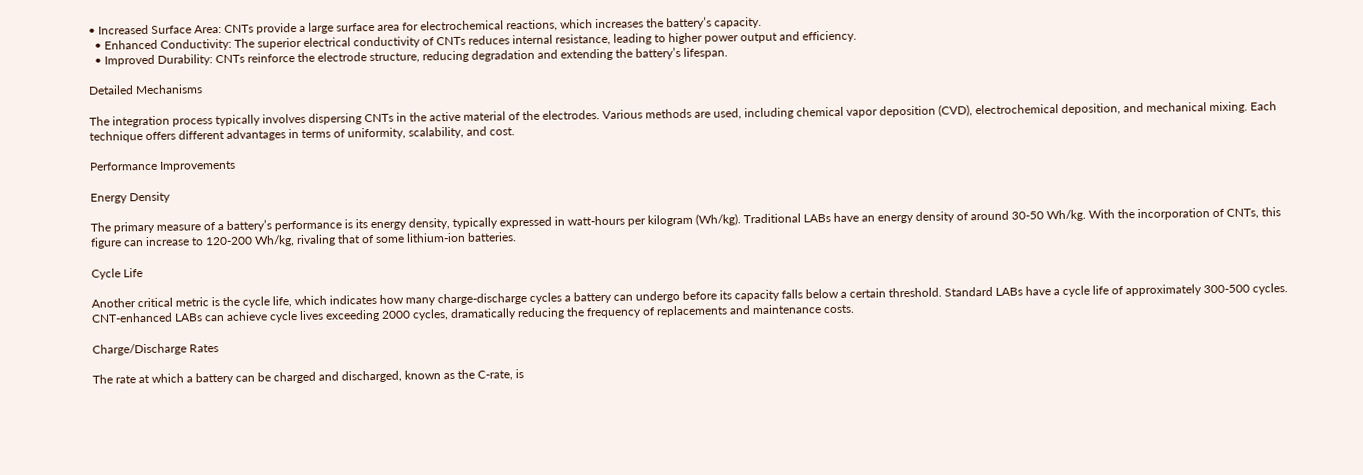• Increased Surface Area: CNTs provide a large surface area for electrochemical reactions, which increases the battery’s capacity.
  • Enhanced Conductivity: The superior electrical conductivity of CNTs reduces internal resistance, leading to higher power output and efficiency.
  • Improved Durability: CNTs reinforce the electrode structure, reducing degradation and extending the battery’s lifespan.

Detailed Mechanisms

The integration process typically involves dispersing CNTs in the active material of the electrodes. Various methods are used, including chemical vapor deposition (CVD), electrochemical deposition, and mechanical mixing. Each technique offers different advantages in terms of uniformity, scalability, and cost.

Performance Improvements

Energy Density

The primary measure of a battery’s performance is its energy density, typically expressed in watt-hours per kilogram (Wh/kg). Traditional LABs have an energy density of around 30-50 Wh/kg. With the incorporation of CNTs, this figure can increase to 120-200 Wh/kg, rivaling that of some lithium-ion batteries.

Cycle Life

Another critical metric is the cycle life, which indicates how many charge-discharge cycles a battery can undergo before its capacity falls below a certain threshold. Standard LABs have a cycle life of approximately 300-500 cycles. CNT-enhanced LABs can achieve cycle lives exceeding 2000 cycles, dramatically reducing the frequency of replacements and maintenance costs.

Charge/Discharge Rates

The rate at which a battery can be charged and discharged, known as the C-rate, is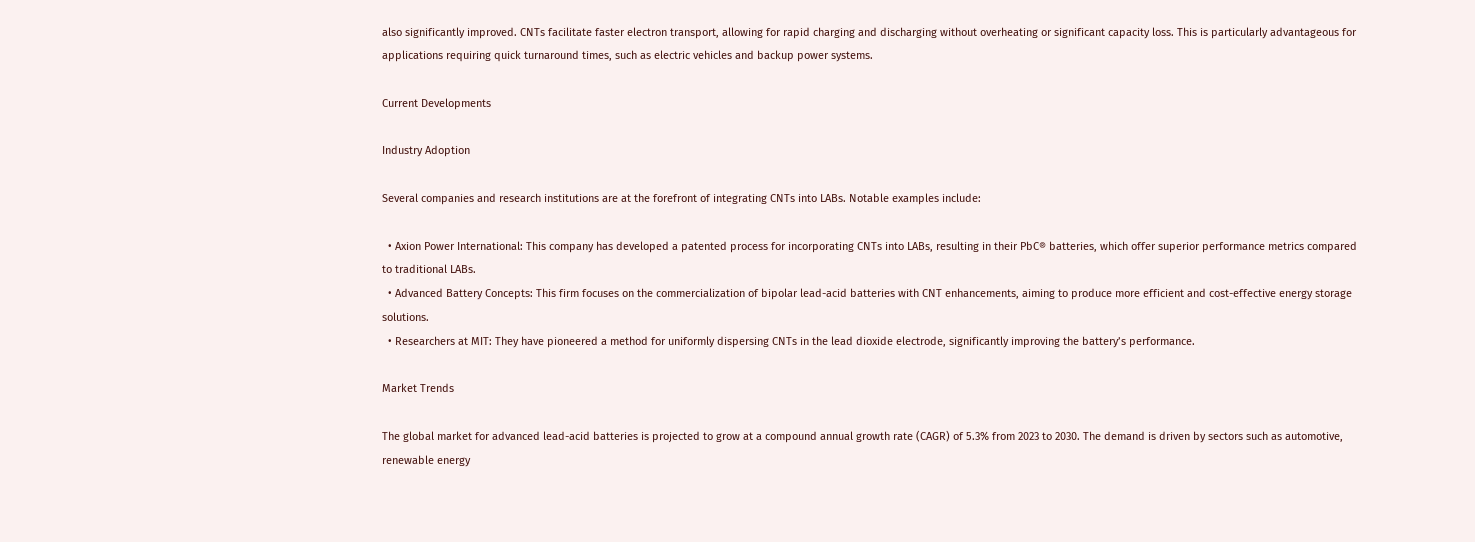also significantly improved. CNTs facilitate faster electron transport, allowing for rapid charging and discharging without overheating or significant capacity loss. This is particularly advantageous for applications requiring quick turnaround times, such as electric vehicles and backup power systems.

Current Developments

Industry Adoption

Several companies and research institutions are at the forefront of integrating CNTs into LABs. Notable examples include:

  • Axion Power International: This company has developed a patented process for incorporating CNTs into LABs, resulting in their PbC® batteries, which offer superior performance metrics compared to traditional LABs.
  • Advanced Battery Concepts: This firm focuses on the commercialization of bipolar lead-acid batteries with CNT enhancements, aiming to produce more efficient and cost-effective energy storage solutions.
  • Researchers at MIT: They have pioneered a method for uniformly dispersing CNTs in the lead dioxide electrode, significantly improving the battery’s performance.

Market Trends

The global market for advanced lead-acid batteries is projected to grow at a compound annual growth rate (CAGR) of 5.3% from 2023 to 2030. The demand is driven by sectors such as automotive, renewable energy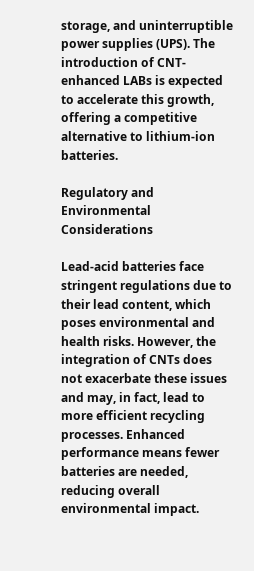storage, and uninterruptible power supplies (UPS). The introduction of CNT-enhanced LABs is expected to accelerate this growth, offering a competitive alternative to lithium-ion batteries.

Regulatory and Environmental Considerations

Lead-acid batteries face stringent regulations due to their lead content, which poses environmental and health risks. However, the integration of CNTs does not exacerbate these issues and may, in fact, lead to more efficient recycling processes. Enhanced performance means fewer batteries are needed, reducing overall environmental impact.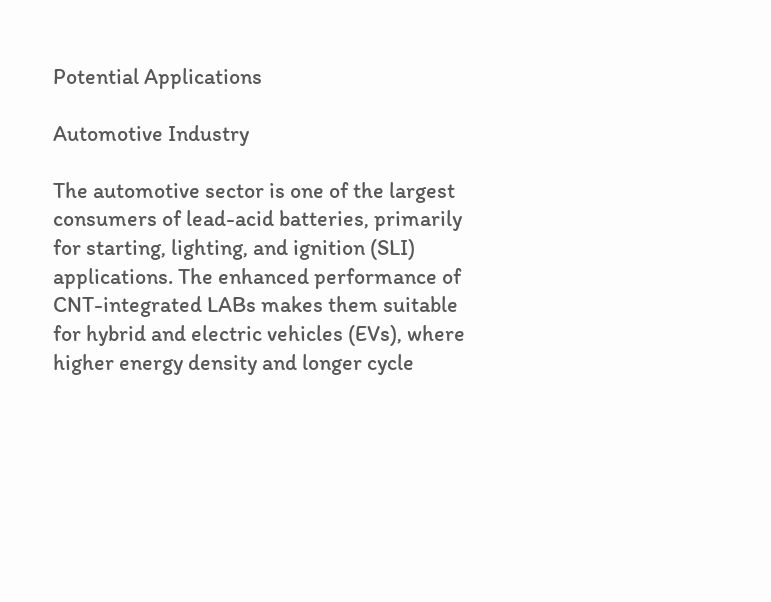Potential Applications

Automotive Industry

The automotive sector is one of the largest consumers of lead-acid batteries, primarily for starting, lighting, and ignition (SLI) applications. The enhanced performance of CNT-integrated LABs makes them suitable for hybrid and electric vehicles (EVs), where higher energy density and longer cycle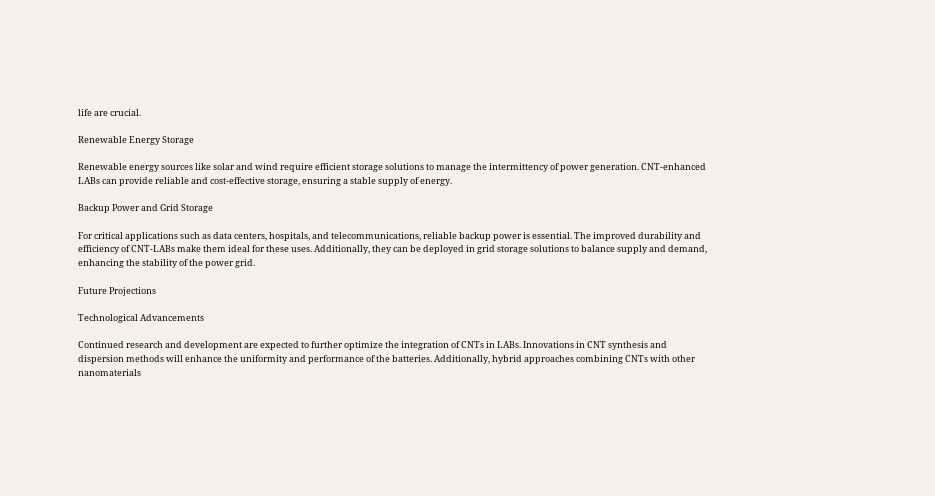life are crucial.

Renewable Energy Storage

Renewable energy sources like solar and wind require efficient storage solutions to manage the intermittency of power generation. CNT-enhanced LABs can provide reliable and cost-effective storage, ensuring a stable supply of energy.

Backup Power and Grid Storage

For critical applications such as data centers, hospitals, and telecommunications, reliable backup power is essential. The improved durability and efficiency of CNT-LABs make them ideal for these uses. Additionally, they can be deployed in grid storage solutions to balance supply and demand, enhancing the stability of the power grid.

Future Projections

Technological Advancements

Continued research and development are expected to further optimize the integration of CNTs in LABs. Innovations in CNT synthesis and dispersion methods will enhance the uniformity and performance of the batteries. Additionally, hybrid approaches combining CNTs with other nanomaterials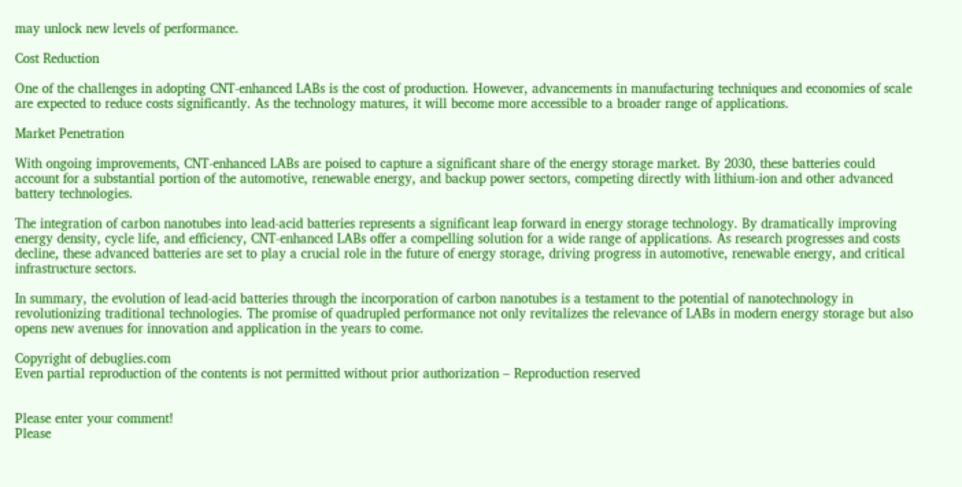may unlock new levels of performance.

Cost Reduction

One of the challenges in adopting CNT-enhanced LABs is the cost of production. However, advancements in manufacturing techniques and economies of scale are expected to reduce costs significantly. As the technology matures, it will become more accessible to a broader range of applications.

Market Penetration

With ongoing improvements, CNT-enhanced LABs are poised to capture a significant share of the energy storage market. By 2030, these batteries could account for a substantial portion of the automotive, renewable energy, and backup power sectors, competing directly with lithium-ion and other advanced battery technologies.

The integration of carbon nanotubes into lead-acid batteries represents a significant leap forward in energy storage technology. By dramatically improving energy density, cycle life, and efficiency, CNT-enhanced LABs offer a compelling solution for a wide range of applications. As research progresses and costs decline, these advanced batteries are set to play a crucial role in the future of energy storage, driving progress in automotive, renewable energy, and critical infrastructure sectors.

In summary, the evolution of lead-acid batteries through the incorporation of carbon nanotubes is a testament to the potential of nanotechnology in revolutionizing traditional technologies. The promise of quadrupled performance not only revitalizes the relevance of LABs in modern energy storage but also opens new avenues for innovation and application in the years to come.

Copyright of debuglies.com
Even partial reproduction of the contents is not permitted without prior authorization – Reproduction reserved


Please enter your comment!
Please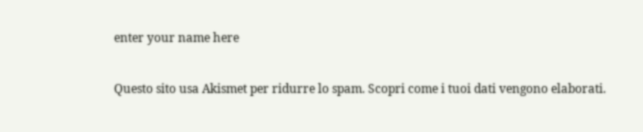enter your name here

Questo sito usa Akismet per ridurre lo spam. Scopri come i tuoi dati vengono elaborati.